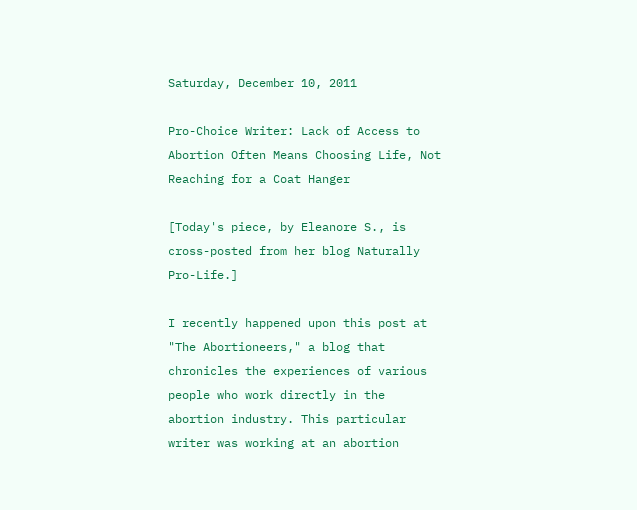Saturday, December 10, 2011

Pro-Choice Writer: Lack of Access to Abortion Often Means Choosing Life, Not Reaching for a Coat Hanger

[Today's piece, by Eleanore S., is cross-posted from her blog Naturally Pro-Life.]

I recently happened upon this post at "The Abortioneers," a blog that chronicles the experiences of various people who work directly in the abortion industry. This particular writer was working at an abortion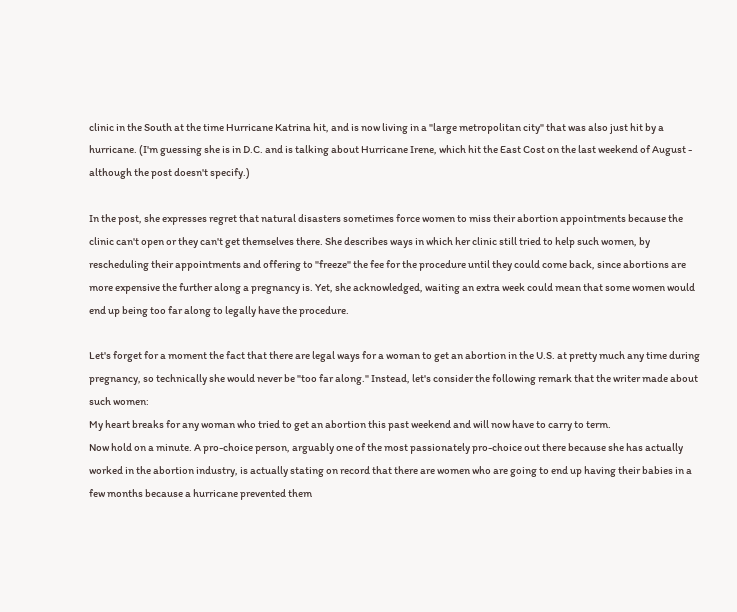clinic in the South at the time Hurricane Katrina hit, and is now living in a "large metropolitan city" that was also just hit by a hurricane. (I'm guessing she is in D.C. and is talking about Hurricane Irene, which hit the East Cost on the last weekend of August - although the post doesn't specify.)

In the post, she expresses regret that natural disasters sometimes force women to miss their abortion appointments because the clinic can't open or they can't get themselves there. She describes ways in which her clinic still tried to help such women, by rescheduling their appointments and offering to "freeze" the fee for the procedure until they could come back, since abortions are more expensive the further along a pregnancy is. Yet, she acknowledged, waiting an extra week could mean that some women would end up being too far along to legally have the procedure.

Let's forget for a moment the fact that there are legal ways for a woman to get an abortion in the U.S. at pretty much any time during pregnancy, so technically she would never be "too far along." Instead, let's consider the following remark that the writer made about such women:
My heart breaks for any woman who tried to get an abortion this past weekend and will now have to carry to term.
Now hold on a minute. A pro-choice person, arguably one of the most passionately pro-choice out there because she has actually worked in the abortion industry, is actually stating on record that there are women who are going to end up having their babies in a few months because a hurricane prevented them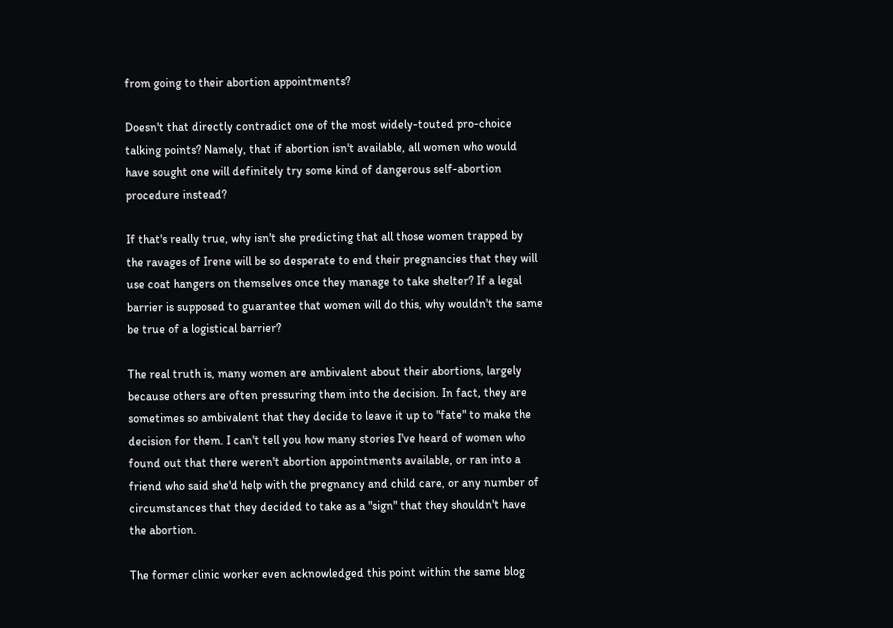from going to their abortion appointments?

Doesn't that directly contradict one of the most widely-touted pro-choice talking points? Namely, that if abortion isn't available, all women who would have sought one will definitely try some kind of dangerous self-abortion procedure instead?

If that's really true, why isn't she predicting that all those women trapped by the ravages of Irene will be so desperate to end their pregnancies that they will use coat hangers on themselves once they manage to take shelter? If a legal barrier is supposed to guarantee that women will do this, why wouldn't the same be true of a logistical barrier?

The real truth is, many women are ambivalent about their abortions, largely because others are often pressuring them into the decision. In fact, they are sometimes so ambivalent that they decide to leave it up to "fate" to make the decision for them. I can't tell you how many stories I've heard of women who found out that there weren't abortion appointments available, or ran into a friend who said she'd help with the pregnancy and child care, or any number of circumstances that they decided to take as a "sign" that they shouldn't have the abortion.

The former clinic worker even acknowledged this point within the same blog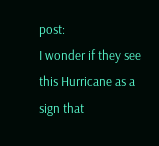post:
I wonder if they see this Hurricane as a sign that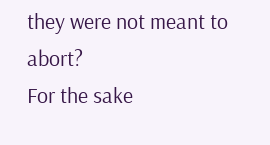they were not meant to abort?
For the sake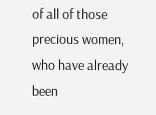of all of those precious women, who have already been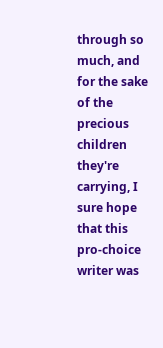through so much, and for the sake of the precious children they're carrying, I sure hope that this pro-choice writer was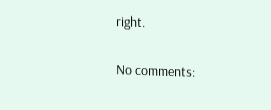right.

No comments: